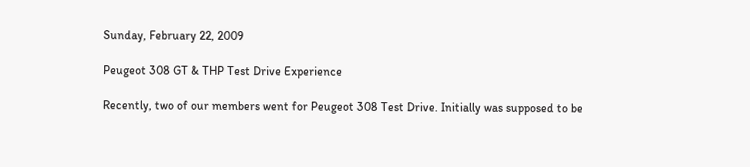Sunday, February 22, 2009

Peugeot 308 GT & THP Test Drive Experience

Recently, two of our members went for Peugeot 308 Test Drive. Initially was supposed to be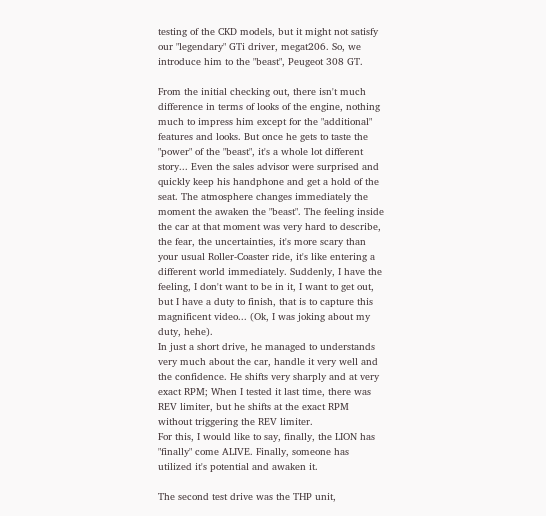testing of the CKD models, but it might not satisfy our "legendary" GTi driver, megat206. So, we introduce him to the "beast", Peugeot 308 GT.

From the initial checking out, there isn't much difference in terms of looks of the engine, nothing much to impress him except for the "additional" features and looks. But once he gets to taste the "power" of the "beast", it's a whole lot different story... Even the sales advisor were surprised and quickly keep his handphone and get a hold of the seat. The atmosphere changes immediately the moment the awaken the "beast". The feeling inside the car at that moment was very hard to describe, the fear, the uncertainties, it's more scary than your usual Roller-Coaster ride, it's like entering a different world immediately. Suddenly, I have the feeling, I don't want to be in it, I want to get out, but I have a duty to finish, that is to capture this magnificent video... (Ok, I was joking about my duty, hehe).
In just a short drive, he managed to understands very much about the car, handle it very well and the confidence. He shifts very sharply and at very exact RPM; When I tested it last time, there was REV limiter, but he shifts at the exact RPM without triggering the REV limiter.
For this, I would like to say, finally, the LION has "finally" come ALIVE. Finally, someone has utilized it's potential and awaken it.

The second test drive was the THP unit,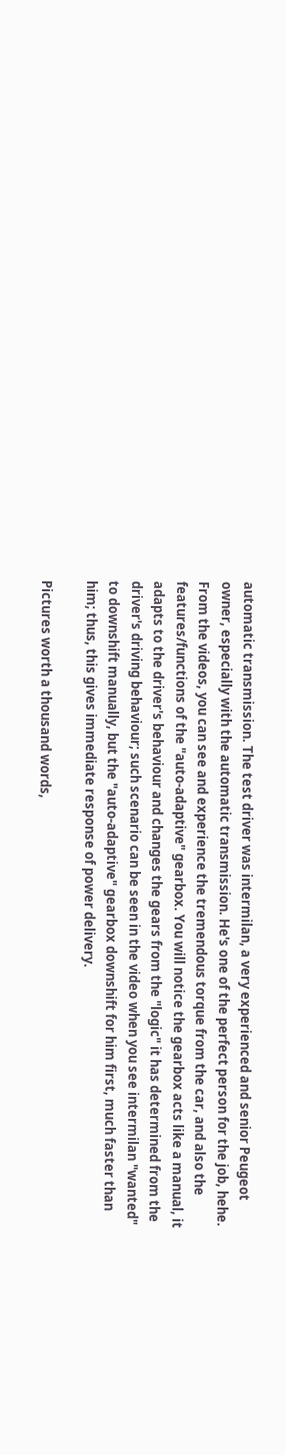automatic transmission. The test driver was intermilan, a very experienced and senior Peugeot owner, especially with the automatic transmission. He's one of the perfect person for the job, hehe.
From the videos, you can see and experience the tremendous torque from the car, and also the features/functions of the "auto-adaptive" gearbox. You will notice the gearbox acts like a manual, it adapts to the driver's behaviour and changes the gears from the "logic" it has determined from the driver's driving behaviour; such scenario can be seen in the video when you see intermilan "wanted" to downshift manually, but the "auto-adaptive" gearbox downshift for him first, much faster than him; thus, this gives immediate response of power delivery.

Pictures worth a thousand words,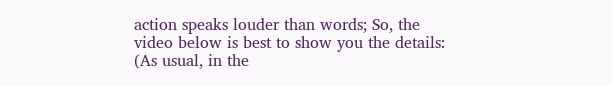action speaks louder than words; So, the video below is best to show you the details:
(As usual, in the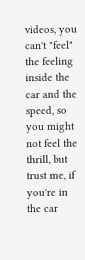videos, you can't "feel" the feeling inside the car and the speed, so you might not feel the thrill, but trust me, if you're in the car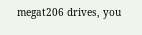megat206 drives, you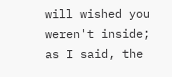will wished you weren't inside; as I said, the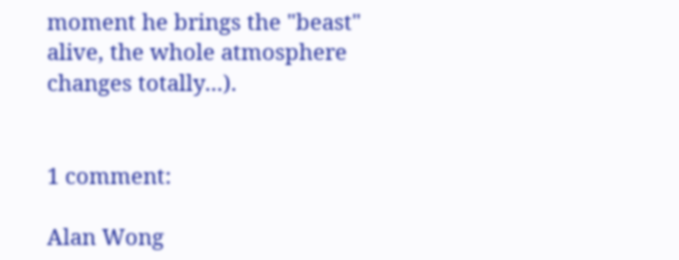moment he brings the "beast" alive, the whole atmosphere changes totally...).


1 comment:

Alan Wong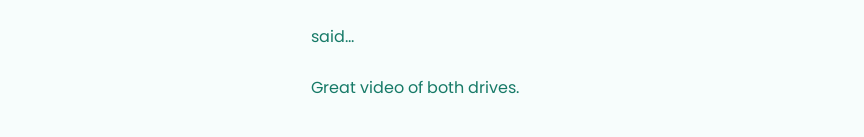said...

Great video of both drives.